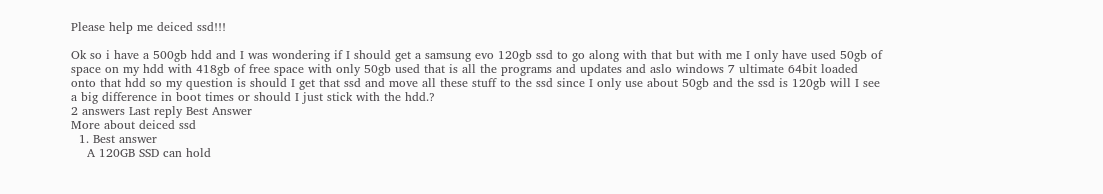Please help me deiced ssd!!!

Ok so i have a 500gb hdd and I was wondering if I should get a samsung evo 120gb ssd to go along with that but with me I only have used 50gb of space on my hdd with 418gb of free space with only 50gb used that is all the programs and updates and aslo windows 7 ultimate 64bit loaded onto that hdd so my question is should I get that ssd and move all these stuff to the ssd since I only use about 50gb and the ssd is 120gb will I see a big difference in boot times or should I just stick with the hdd.?
2 answers Last reply Best Answer
More about deiced ssd
  1. Best answer
    A 120GB SSD can hold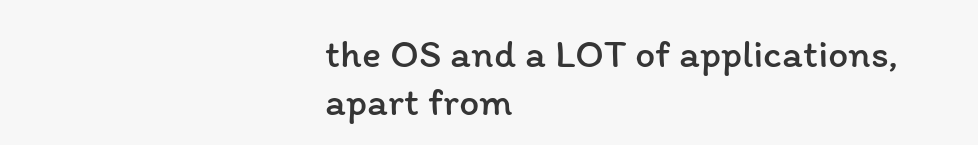the OS and a LOT of applications, apart from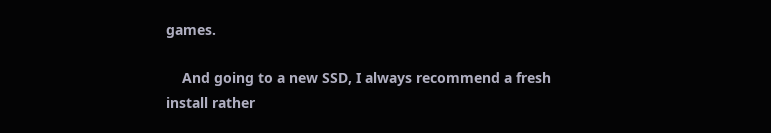games.

    And going to a new SSD, I always recommend a fresh install rather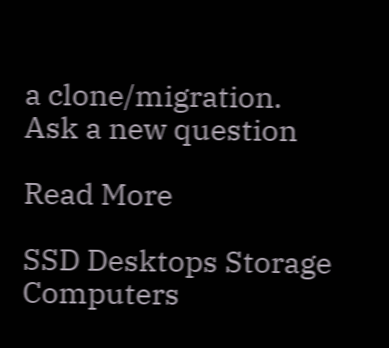a clone/migration.
Ask a new question

Read More

SSD Desktops Storage Computers